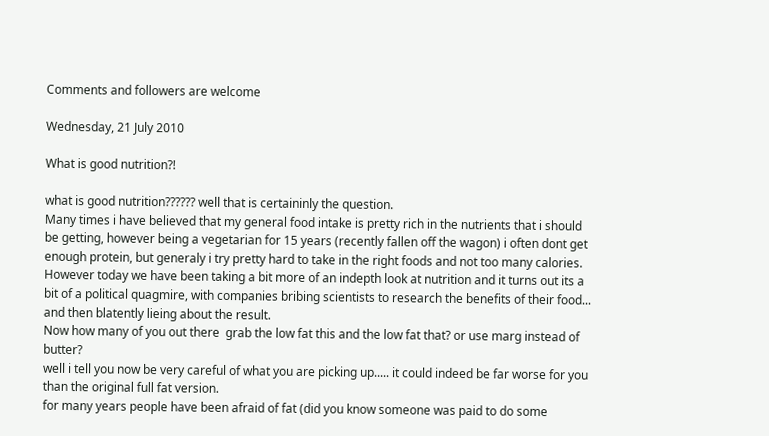Comments and followers are welcome

Wednesday, 21 July 2010

What is good nutrition?!

what is good nutrition?????? well that is certaininly the question.
Many times i have believed that my general food intake is pretty rich in the nutrients that i should be getting, however being a vegetarian for 15 years (recently fallen off the wagon) i often dont get enough protein, but generaly i try pretty hard to take in the right foods and not too many calories.
However today we have been taking a bit more of an indepth look at nutrition and it turns out its a bit of a political quagmire, with companies bribing scientists to research the benefits of their food... and then blatently lieing about the result.
Now how many of you out there  grab the low fat this and the low fat that? or use marg instead of butter?
well i tell you now be very careful of what you are picking up..... it could indeed be far worse for you than the original full fat version.
for many years people have been afraid of fat (did you know someone was paid to do some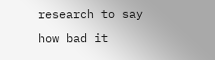research to say how bad it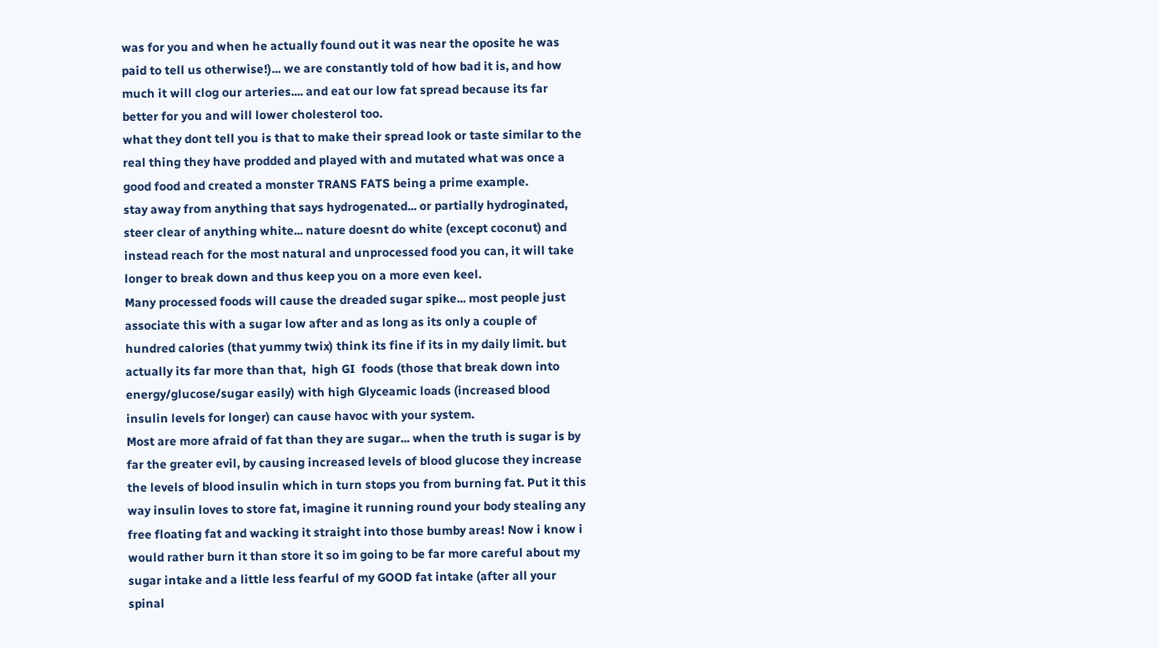was for you and when he actually found out it was near the oposite he was paid to tell us otherwise!)... we are constantly told of how bad it is, and how much it will clog our arteries.... and eat our low fat spread because its far better for you and will lower cholesterol too.
what they dont tell you is that to make their spread look or taste similar to the real thing they have prodded and played with and mutated what was once a good food and created a monster TRANS FATS being a prime example.
stay away from anything that says hydrogenated... or partially hydroginated, steer clear of anything white... nature doesnt do white (except coconut) and instead reach for the most natural and unprocessed food you can, it will take longer to break down and thus keep you on a more even keel.
Many processed foods will cause the dreaded sugar spike... most people just associate this with a sugar low after and as long as its only a couple of hundred calories (that yummy twix) think its fine if its in my daily limit. but actually its far more than that,  high GI  foods (those that break down into energy/glucose/sugar easily) with high Glyceamic loads (increased blood insulin levels for longer) can cause havoc with your system.
Most are more afraid of fat than they are sugar... when the truth is sugar is by far the greater evil, by causing increased levels of blood glucose they increase the levels of blood insulin which in turn stops you from burning fat. Put it this way insulin loves to store fat, imagine it running round your body stealing any free floating fat and wacking it straight into those bumby areas! Now i know i would rather burn it than store it so im going to be far more careful about my sugar intake and a little less fearful of my GOOD fat intake (after all your spinal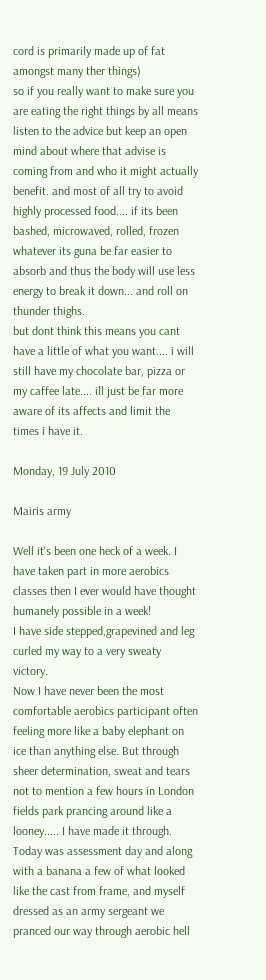cord is primarily made up of fat amongst many ther things)
so if you really want to make sure you are eating the right things by all means listen to the advice but keep an open mind about where that advise is coming from and who it might actually benefit. and most of all try to avoid highly processed food.... if its been bashed, microwaved, rolled, frozen whatever its guna be far easier to absorb and thus the body will use less energy to break it down... and roll on thunder thighs.
but dont think this means you cant have a little of what you want.... i will still have my chocolate bar, pizza or my caffee late.... ill just be far more aware of its affects and limit the times i have it.

Monday, 19 July 2010

Mairis army

Well it's been one heck of a week. I have taken part in more aerobics classes then I ever would have thought humanely possible in a week!
I have side stepped,grapevined and leg curled my way to a very sweaty victory.
Now I have never been the most comfortable aerobics participant often feeling more like a baby elephant on ice than anything else. But through sheer determination, sweat and tears not to mention a few hours in London fields park prancing around like a looney..... I have made it through.
Today was assessment day and along with a banana a few of what looked like the cast from frame, and myself dressed as an army sergeant we pranced our way through aerobic hell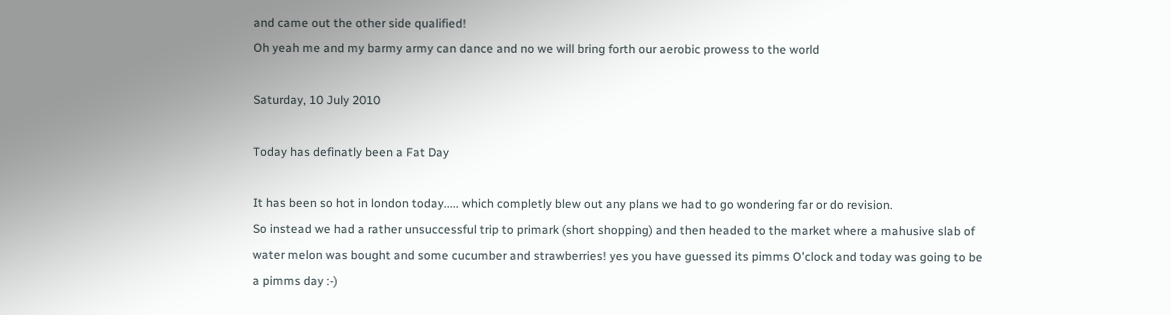and came out the other side qualified!
Oh yeah me and my barmy army can dance and no we will bring forth our aerobic prowess to the world

Saturday, 10 July 2010

Today has definatly been a Fat Day

It has been so hot in london today..... which completly blew out any plans we had to go wondering far or do revision.
So instead we had a rather unsuccessful trip to primark (short shopping) and then headed to the market where a mahusive slab of water melon was bought and some cucumber and strawberries! yes you have guessed its pimms O'clock and today was going to be a pimms day :-)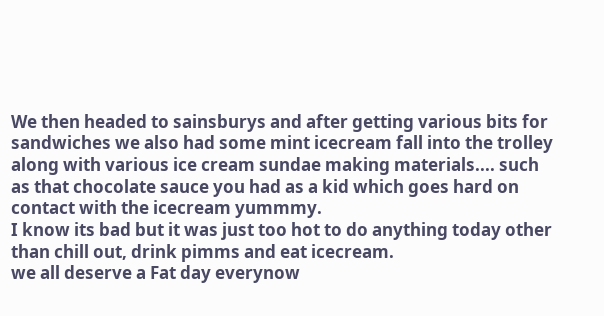We then headed to sainsburys and after getting various bits for sandwiches we also had some mint icecream fall into the trolley along with various ice cream sundae making materials.... such as that chocolate sauce you had as a kid which goes hard on contact with the icecream yummmy.
I know its bad but it was just too hot to do anything today other than chill out, drink pimms and eat icecream.
we all deserve a Fat day everynow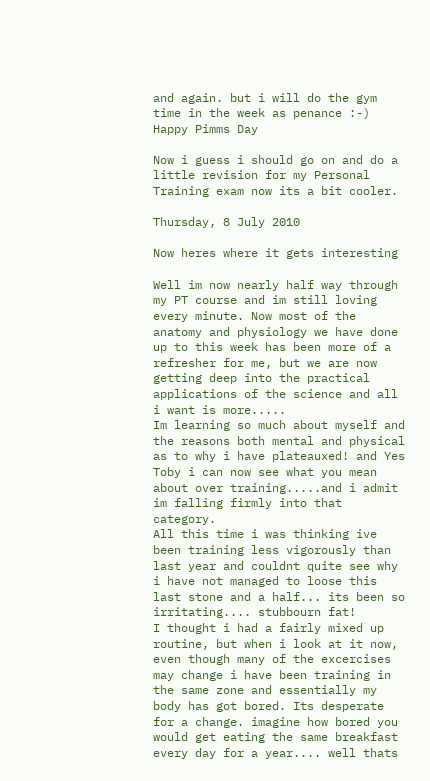and again. but i will do the gym time in the week as penance :-)
Happy Pimms Day

Now i guess i should go on and do a little revision for my Personal Training exam now its a bit cooler.

Thursday, 8 July 2010

Now heres where it gets interesting

Well im now nearly half way through my PT course and im still loving every minute. Now most of the anatomy and physiology we have done up to this week has been more of a refresher for me, but we are now getting deep into the practical applications of the science and all i want is more.....
Im learning so much about myself and the reasons both mental and physical as to why i have plateauxed! and Yes Toby i can now see what you mean about over training.....and i admit im falling firmly into that category.
All this time i was thinking ive been training less vigorously than last year and couldnt quite see why i have not managed to loose this last stone and a half... its been so irritating.... stubbourn fat!
I thought i had a fairly mixed up routine, but when i look at it now, even though many of the excercises may change i have been training in the same zone and essentially my body has got bored. Its desperate for a change. imagine how bored you would get eating the same breakfast every day for a year.... well thats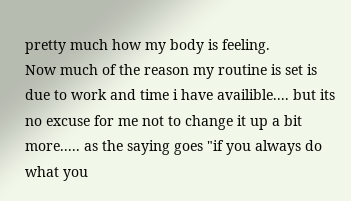pretty much how my body is feeling.
Now much of the reason my routine is set is due to work and time i have availible.... but its no excuse for me not to change it up a bit more..... as the saying goes "if you always do what you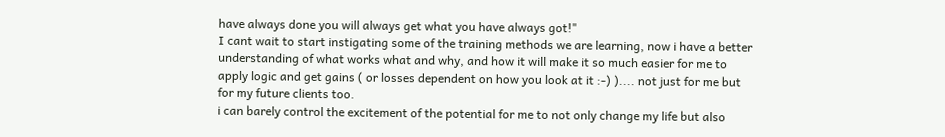have always done you will always get what you have always got!"
I cant wait to start instigating some of the training methods we are learning, now i have a better understanding of what works what and why, and how it will make it so much easier for me to apply logic and get gains ( or losses dependent on how you look at it :-) ).... not just for me but for my future clients too.
i can barely control the excitement of the potential for me to not only change my life but also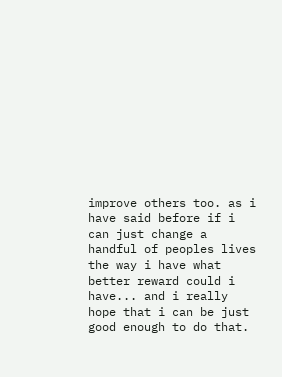improve others too. as i have said before if i can just change a handful of peoples lives the way i have what better reward could i have... and i really hope that i can be just good enough to do that.